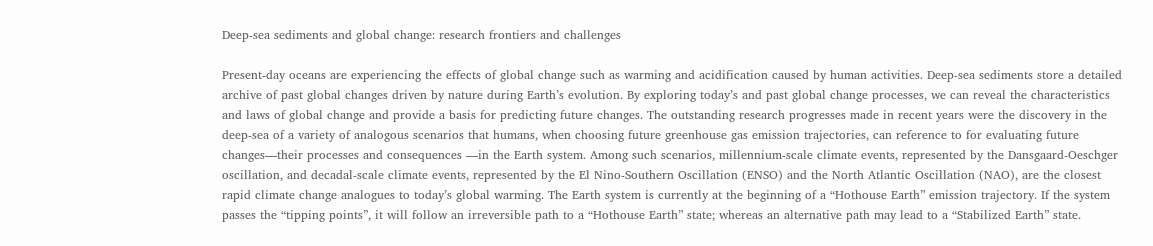Deep-sea sediments and global change: research frontiers and challenges

Present-day oceans are experiencing the effects of global change such as warming and acidification caused by human activities. Deep-sea sediments store a detailed archive of past global changes driven by nature during Earth’s evolution. By exploring today’s and past global change processes, we can reveal the characteristics and laws of global change and provide a basis for predicting future changes. The outstanding research progresses made in recent years were the discovery in the deep-sea of a variety of analogous scenarios that humans, when choosing future greenhouse gas emission trajectories, can reference to for evaluating future changes—their processes and consequences —in the Earth system. Among such scenarios, millennium-scale climate events, represented by the Dansgaard-Oeschger oscillation, and decadal-scale climate events, represented by the El Nino-Southern Oscillation (ENSO) and the North Atlantic Oscillation (NAO), are the closest rapid climate change analogues to today’s global warming. The Earth system is currently at the beginning of a “Hothouse Earth” emission trajectory. If the system passes the “tipping points”, it will follow an irreversible path to a “Hothouse Earth” state; whereas an alternative path may lead to a “Stabilized Earth” state.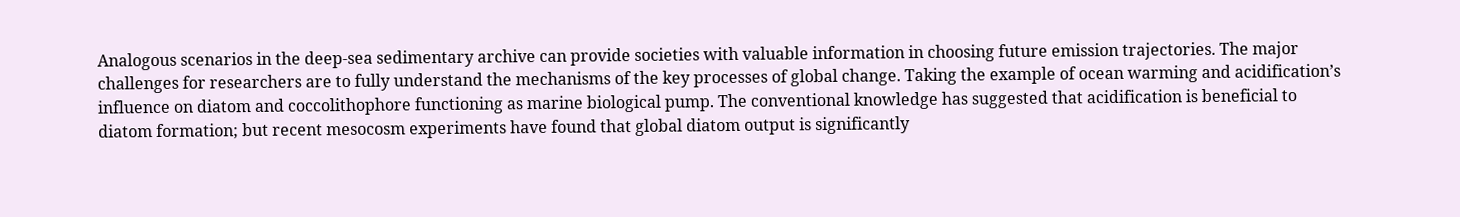Analogous scenarios in the deep-sea sedimentary archive can provide societies with valuable information in choosing future emission trajectories. The major challenges for researchers are to fully understand the mechanisms of the key processes of global change. Taking the example of ocean warming and acidification’s influence on diatom and coccolithophore functioning as marine biological pump. The conventional knowledge has suggested that acidification is beneficial to diatom formation; but recent mesocosm experiments have found that global diatom output is significantly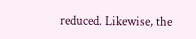reduced. Likewise, the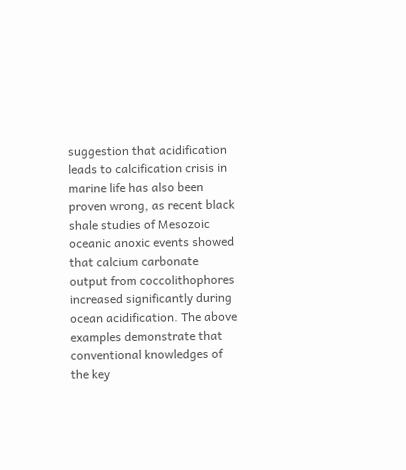suggestion that acidification leads to calcification crisis in marine life has also been proven wrong, as recent black shale studies of Mesozoic oceanic anoxic events showed that calcium carbonate output from coccolithophores increased significantly during ocean acidification. The above examples demonstrate that conventional knowledges of the key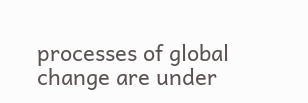processes of global change are under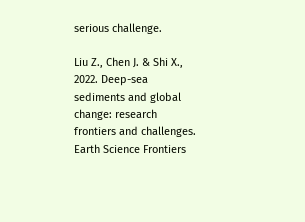serious challenge.

Liu Z., Chen J. & Shi X., 2022. Deep-sea sediments and global change: research frontiers and challenges. Earth Science Frontiers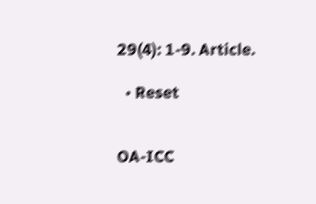29(4): 1-9. Article.

  • Reset


OA-ICC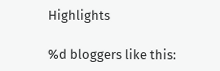Highlights

%d bloggers like this: